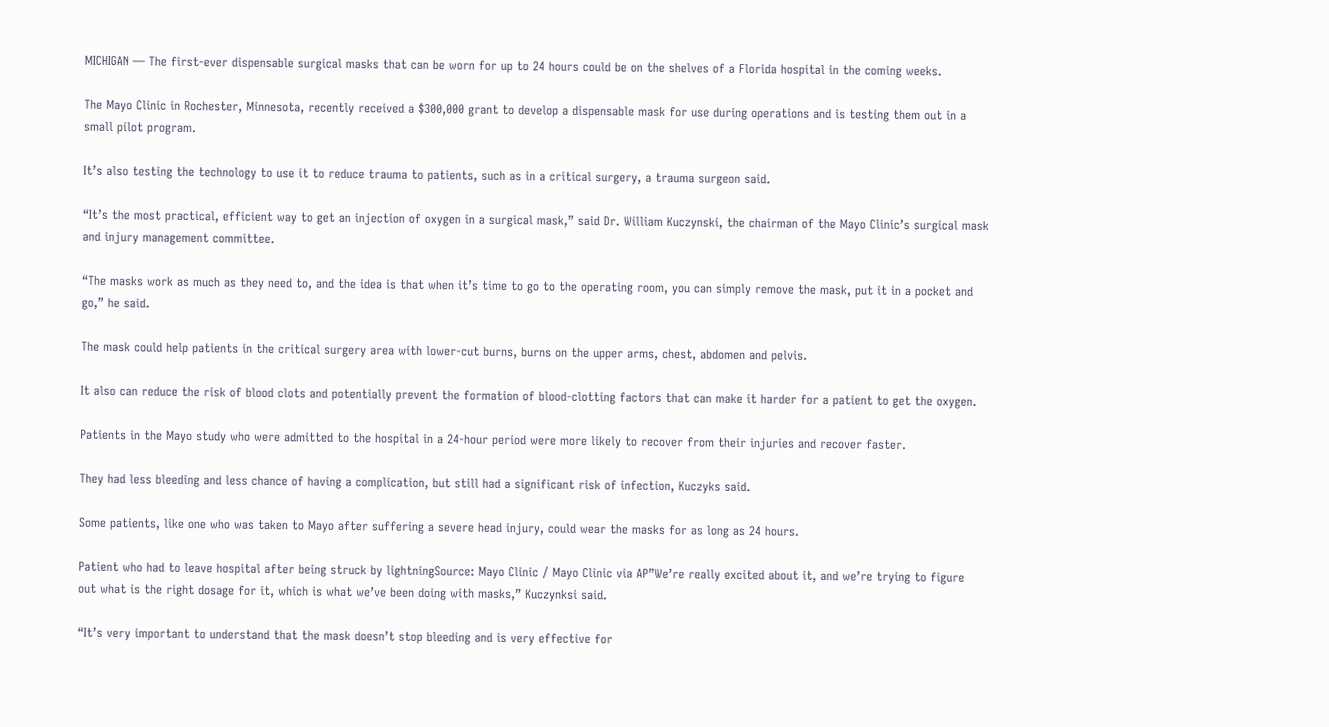MICHIGAN — The first-ever dispensable surgical masks that can be worn for up to 24 hours could be on the shelves of a Florida hospital in the coming weeks.

The Mayo Clinic in Rochester, Minnesota, recently received a $300,000 grant to develop a dispensable mask for use during operations and is testing them out in a small pilot program.

It’s also testing the technology to use it to reduce trauma to patients, such as in a critical surgery, a trauma surgeon said.

“It’s the most practical, efficient way to get an injection of oxygen in a surgical mask,” said Dr. William Kuczynski, the chairman of the Mayo Clinic’s surgical mask and injury management committee.

“The masks work as much as they need to, and the idea is that when it’s time to go to the operating room, you can simply remove the mask, put it in a pocket and go,” he said.

The mask could help patients in the critical surgery area with lower-cut burns, burns on the upper arms, chest, abdomen and pelvis.

It also can reduce the risk of blood clots and potentially prevent the formation of blood-clotting factors that can make it harder for a patient to get the oxygen.

Patients in the Mayo study who were admitted to the hospital in a 24-hour period were more likely to recover from their injuries and recover faster.

They had less bleeding and less chance of having a complication, but still had a significant risk of infection, Kuczyks said.

Some patients, like one who was taken to Mayo after suffering a severe head injury, could wear the masks for as long as 24 hours.

Patient who had to leave hospital after being struck by lightningSource: Mayo Clinic / Mayo Clinic via AP”We’re really excited about it, and we’re trying to figure out what is the right dosage for it, which is what we’ve been doing with masks,” Kuczynksi said.

“It’s very important to understand that the mask doesn’t stop bleeding and is very effective for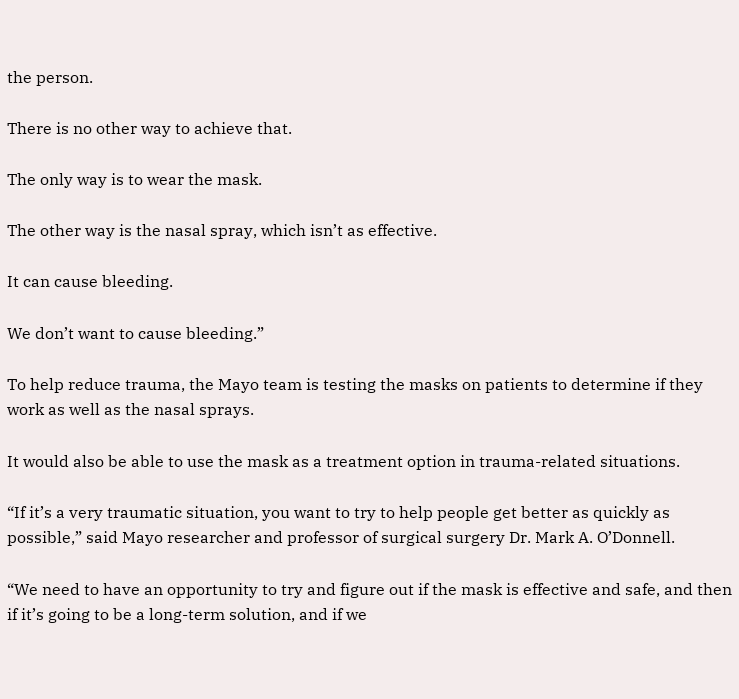the person.

There is no other way to achieve that.

The only way is to wear the mask.

The other way is the nasal spray, which isn’t as effective.

It can cause bleeding.

We don’t want to cause bleeding.”

To help reduce trauma, the Mayo team is testing the masks on patients to determine if they work as well as the nasal sprays.

It would also be able to use the mask as a treatment option in trauma-related situations.

“If it’s a very traumatic situation, you want to try to help people get better as quickly as possible,” said Mayo researcher and professor of surgical surgery Dr. Mark A. O’Donnell.

“We need to have an opportunity to try and figure out if the mask is effective and safe, and then if it’s going to be a long-term solution, and if we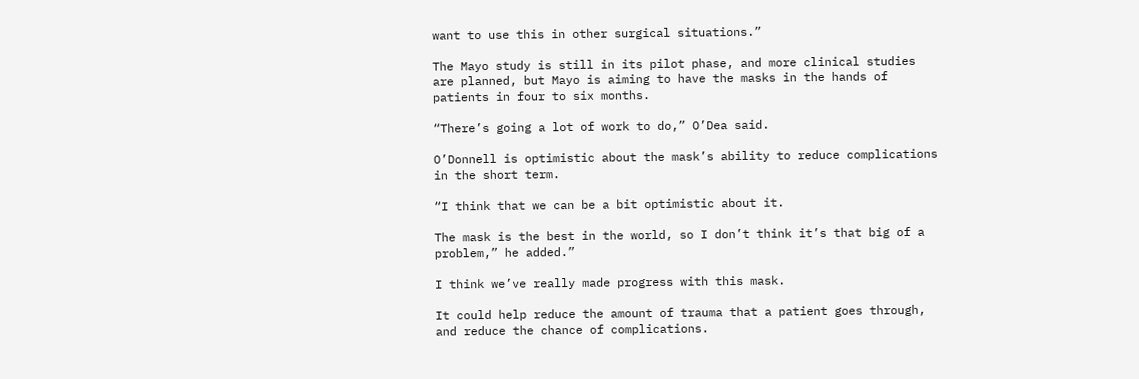want to use this in other surgical situations.”

The Mayo study is still in its pilot phase, and more clinical studies are planned, but Mayo is aiming to have the masks in the hands of patients in four to six months.

“There’s going a lot of work to do,” O’Dea said.

O’Donnell is optimistic about the mask’s ability to reduce complications in the short term.

“I think that we can be a bit optimistic about it.

The mask is the best in the world, so I don’t think it’s that big of a problem,” he added.”

I think we’ve really made progress with this mask.

It could help reduce the amount of trauma that a patient goes through, and reduce the chance of complications.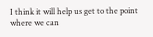I think it will help us get to the point where we can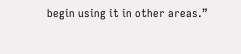begin using it in other areas.”